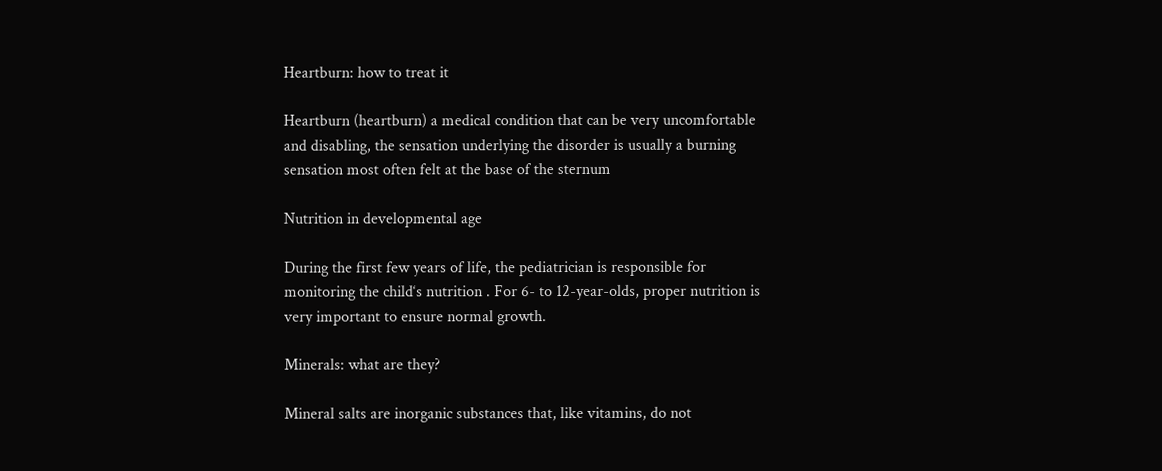Heartburn: how to treat it

Heartburn (heartburn) a medical condition that can be very uncomfortable and disabling, the sensation underlying the disorder is usually a burning sensation most often felt at the base of the sternum

Nutrition in developmental age

During the first few years of life, the pediatrician is responsible for monitoring the child‘s nutrition . For 6- to 12-year-olds, proper nutrition is very important to ensure normal growth.

Minerals: what are they?

Mineral salts are inorganic substances that, like vitamins, do not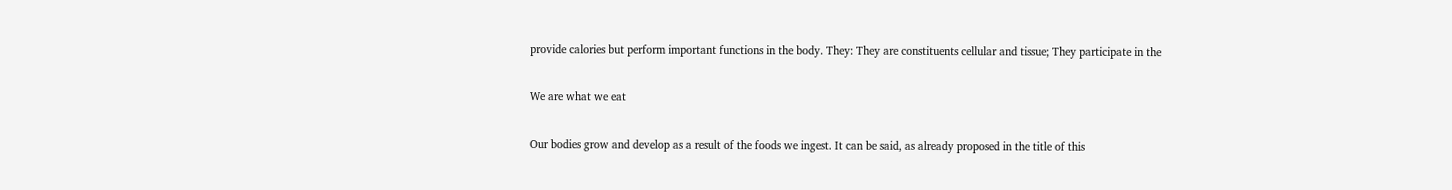provide calories but perform important functions in the body. They: They are constituents cellular and tissue; They participate in the

We are what we eat

Our bodies grow and develop as a result of the foods we ingest. It can be said, as already proposed in the title of this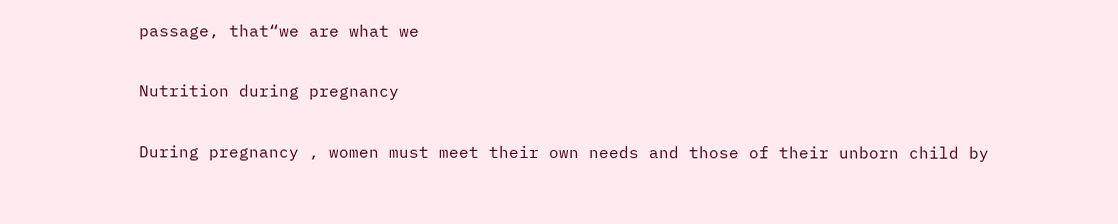passage, that“we are what we

Nutrition during pregnancy

During pregnancy , women must meet their own needs and those of their unborn child by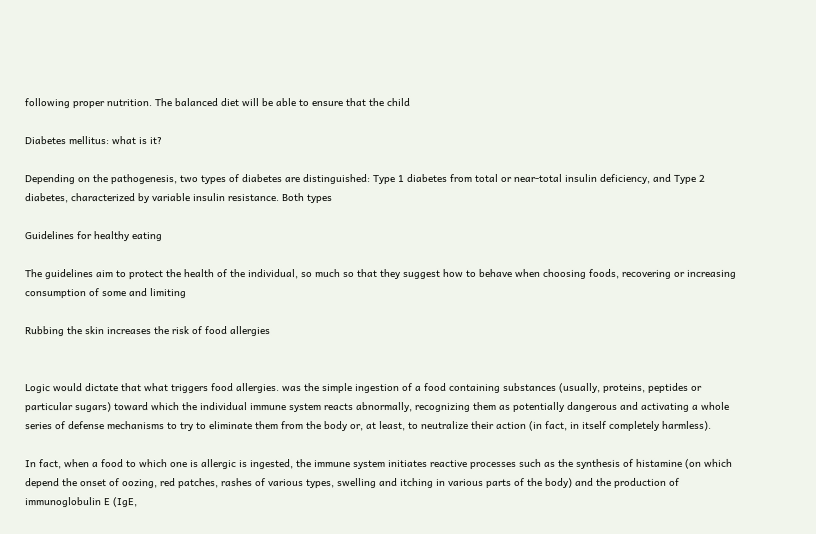following proper nutrition. The balanced diet will be able to ensure that the child

Diabetes mellitus: what is it?

Depending on the pathogenesis, two types of diabetes are distinguished: Type 1 diabetes from total or near-total insulin deficiency, and Type 2 diabetes, characterized by variable insulin resistance. Both types

Guidelines for healthy eating

The guidelines aim to protect the health of the individual, so much so that they suggest how to behave when choosing foods, recovering or increasing consumption of some and limiting

Rubbing the skin increases the risk of food allergies


Logic would dictate that what triggers food allergies. was the simple ingestion of a food containing substances (usually, proteins, peptides or particular sugars) toward which the individual immune system reacts abnormally, recognizing them as potentially dangerous and activating a whole series of defense mechanisms to try to eliminate them from the body or, at least, to neutralize their action (in fact, in itself completely harmless).

In fact, when a food to which one is allergic is ingested, the immune system initiates reactive processes such as the synthesis of histamine (on which depend the onset of oozing, red patches, rashes of various types, swelling and itching in various parts of the body) and the production of immunoglobulin E (IgE,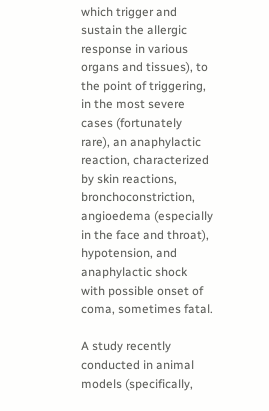which trigger and sustain the allergic response in various organs and tissues), to the point of triggering, in the most severe cases (fortunately rare), an anaphylactic reaction, characterized by skin reactions, bronchoconstriction, angioedema (especially in the face and throat), hypotension, and anaphylactic shock with possible onset of coma, sometimes fatal.

A study recently conducted in animal models (specifically,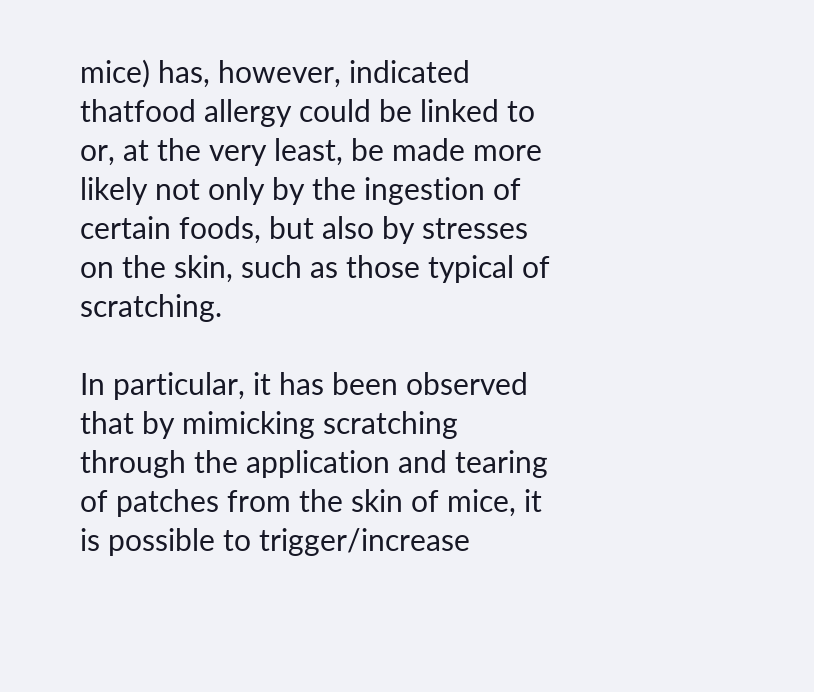mice) has, however, indicated thatfood allergy could be linked to or, at the very least, be made more likely not only by the ingestion of certain foods, but also by stresses on the skin, such as those typical of scratching.

In particular, it has been observed that by mimicking scratching through the application and tearing of patches from the skin of mice, it is possible to trigger/increase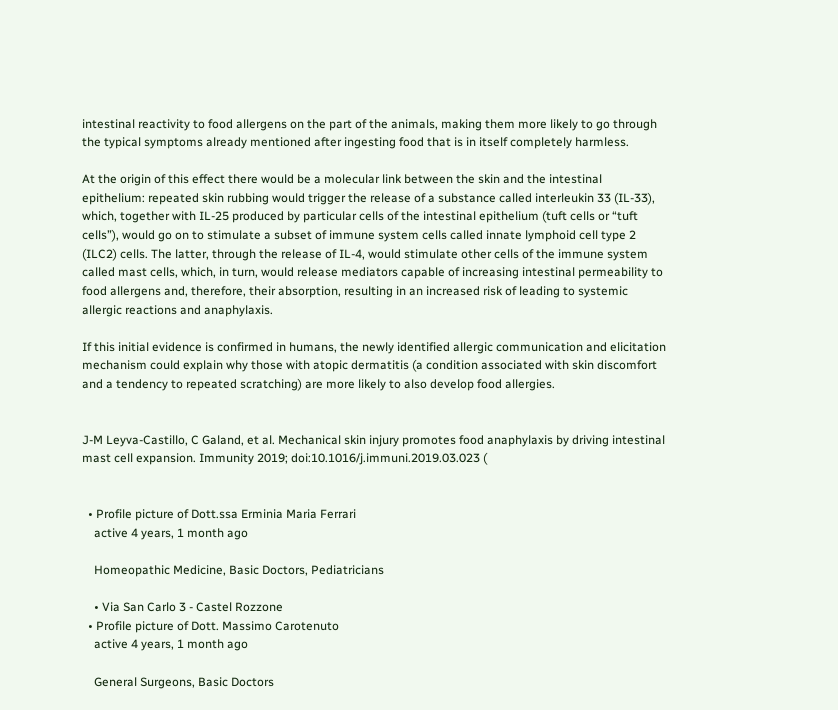intestinal reactivity to food allergens on the part of the animals, making them more likely to go through the typical symptoms already mentioned after ingesting food that is in itself completely harmless.

At the origin of this effect there would be a molecular link between the skin and the intestinal epithelium: repeated skin rubbing would trigger the release of a substance called interleukin 33 (IL-33), which, together with IL-25 produced by particular cells of the intestinal epithelium (tuft cells or “tuft cells”), would go on to stimulate a subset of immune system cells called innate lymphoid cell type 2 (ILC2) cells. The latter, through the release of IL-4, would stimulate other cells of the immune system called mast cells, which, in turn, would release mediators capable of increasing intestinal permeability to food allergens and, therefore, their absorption, resulting in an increased risk of leading to systemic allergic reactions and anaphylaxis.

If this initial evidence is confirmed in humans, the newly identified allergic communication and elicitation mechanism could explain why those with atopic dermatitis (a condition associated with skin discomfort and a tendency to repeated scratching) are more likely to also develop food allergies.


J-M Leyva-Castillo, C Galand, et al. Mechanical skin injury promotes food anaphylaxis by driving intestinal mast cell expansion. Immunity 2019; doi:10.1016/j.immuni.2019.03.023 (


  • Profile picture of Dott.ssa Erminia Maria Ferrari
    active 4 years, 1 month ago

    Homeopathic Medicine, Basic Doctors, Pediatricians

    • Via San Carlo 3 - Castel Rozzone
  • Profile picture of Dott. Massimo Carotenuto
    active 4 years, 1 month ago

    General Surgeons, Basic Doctors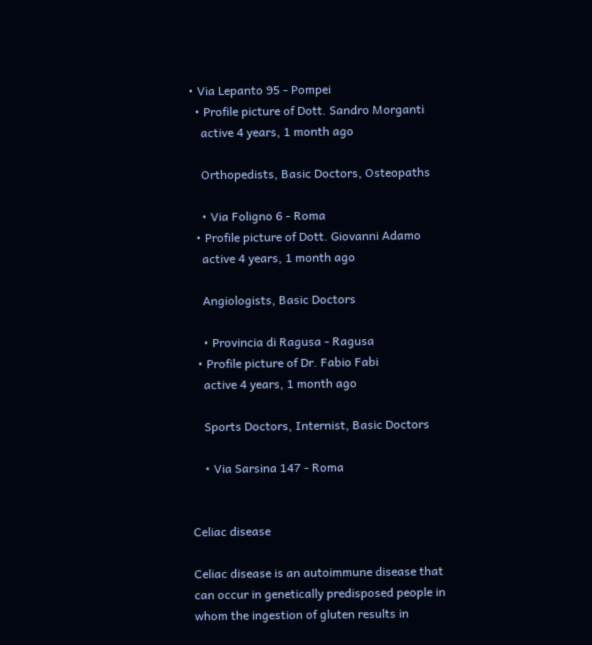• Via Lepanto 95 - Pompei
  • Profile picture of Dott. Sandro Morganti
    active 4 years, 1 month ago

    Orthopedists, Basic Doctors, Osteopaths

    • Via Foligno 6 - Roma
  • Profile picture of Dott. Giovanni Adamo
    active 4 years, 1 month ago

    Angiologists, Basic Doctors

    • Provincia di Ragusa - Ragusa
  • Profile picture of Dr. Fabio Fabi
    active 4 years, 1 month ago

    Sports Doctors, Internist, Basic Doctors

    • Via Sarsina 147 - Roma


Celiac disease

Celiac disease is an autoimmune disease that can occur in genetically predisposed people in whom the ingestion of gluten results in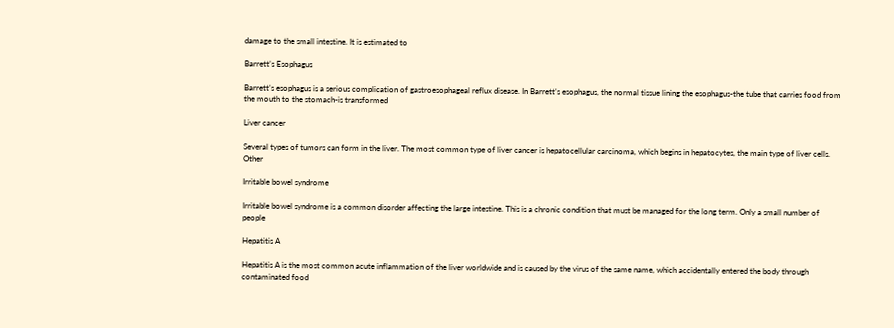damage to the small intestine. It is estimated to

Barrett’s Esophagus

Barrett’s esophagus is a serious complication of gastroesophageal reflux disease. In Barrett’s esophagus, the normal tissue lining the esophagus-the tube that carries food from the mouth to the stomach-is transformed

Liver cancer

Several types of tumors can form in the liver. The most common type of liver cancer is hepatocellular carcinoma, which begins in hepatocytes, the main type of liver cells. Other

Irritable bowel syndrome

Irritable bowel syndrome is a common disorder affecting the large intestine. This is a chronic condition that must be managed for the long term. Only a small number of people

Hepatitis A

Hepatitis A is the most common acute inflammation of the liver worldwide and is caused by the virus of the same name, which accidentally entered the body through contaminated food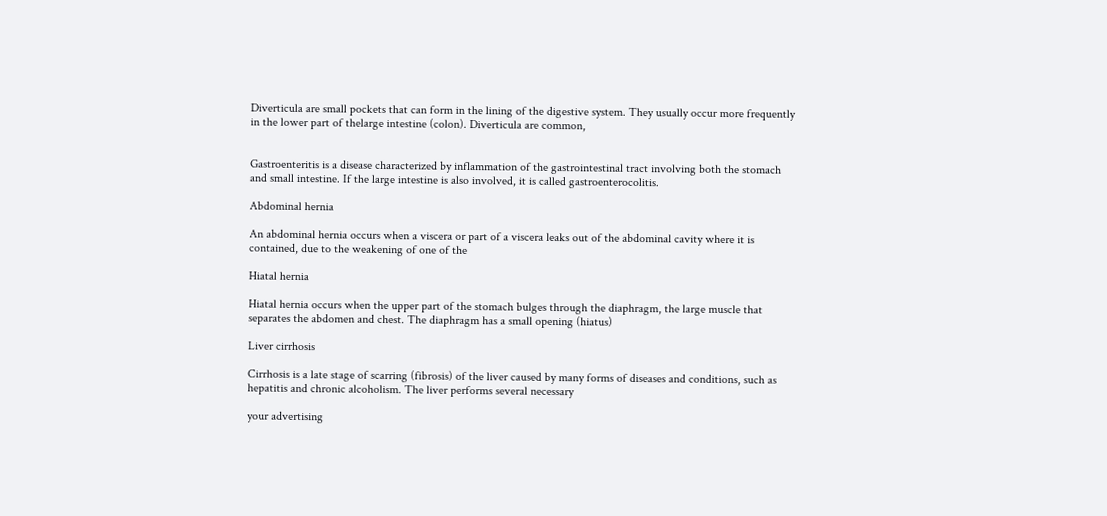Diverticula are small pockets that can form in the lining of the digestive system. They usually occur more frequently in the lower part of thelarge intestine (colon). Diverticula are common,


Gastroenteritis is a disease characterized by inflammation of the gastrointestinal tract involving both the stomach and small intestine. If the large intestine is also involved, it is called gastroenterocolitis.

Abdominal hernia

An abdominal hernia occurs when a viscera or part of a viscera leaks out of the abdominal cavity where it is contained, due to the weakening of one of the

Hiatal hernia

Hiatal hernia occurs when the upper part of the stomach bulges through the diaphragm, the large muscle that separates the abdomen and chest. The diaphragm has a small opening (hiatus)

Liver cirrhosis

Cirrhosis is a late stage of scarring (fibrosis) of the liver caused by many forms of diseases and conditions, such as hepatitis and chronic alcoholism. The liver performs several necessary

your advertising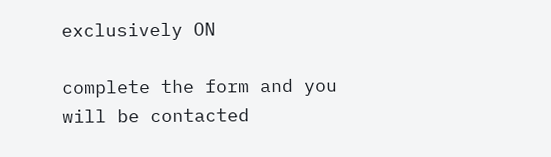exclusively ON

complete the form and you will be contacted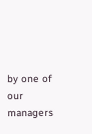by one of our managers